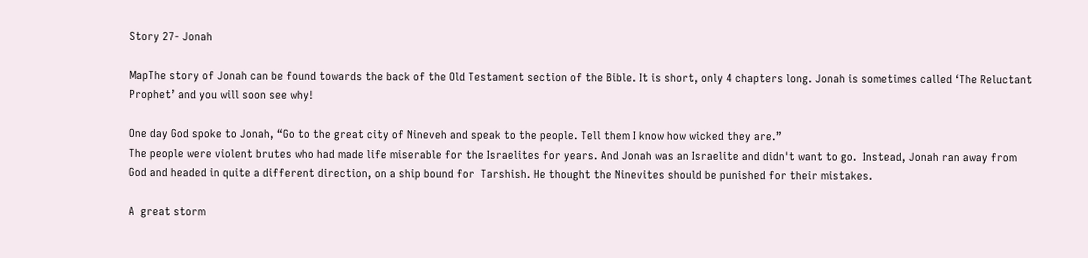Story 27- Jonah

MapThe story of Jonah can be found towards the back of the Old Testament section of the Bible. It is short, only 4 chapters long. Jonah is sometimes called ‘The Reluctant Prophet’ and you will soon see why!

One day God spoke to Jonah, “Go to the great city of Nineveh and speak to the people. Tell them I know how wicked they are.”
The people were violent brutes who had made life miserable for the Israelites for years. And Jonah was an Israelite and didn't want to go.  Instead, Jonah ran away from God and headed in quite a different direction, on a ship bound for  Tarshish. He thought the Ninevites should be punished for their mistakes.

A  great storm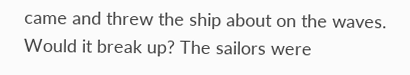came and threw the ship about on the waves. Would it break up? The sailors were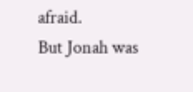afraid.
But Jonah was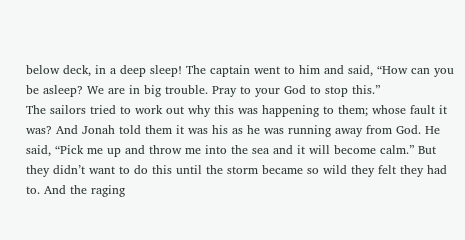below deck, in a deep sleep! The captain went to him and said, “How can you be asleep? We are in big trouble. Pray to your God to stop this.”
The sailors tried to work out why this was happening to them; whose fault it was? And Jonah told them it was his as he was running away from God. He said, “Pick me up and throw me into the sea and it will become calm.” But they didn’t want to do this until the storm became so wild they felt they had to. And the raging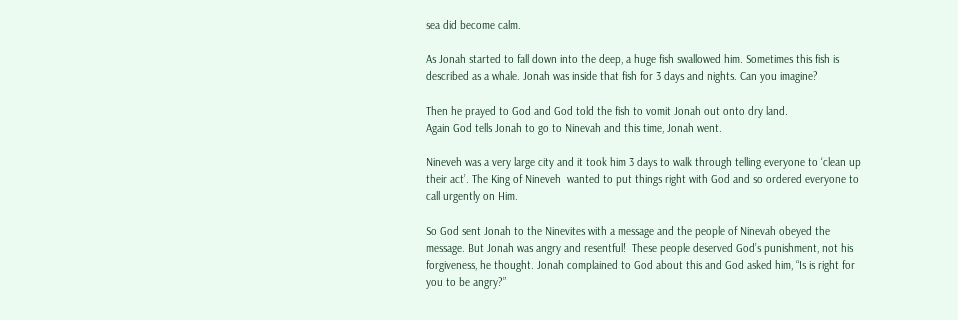sea did become calm.

As Jonah started to fall down into the deep, a huge fish swallowed him. Sometimes this fish is described as a whale. Jonah was inside that fish for 3 days and nights. Can you imagine?

Then he prayed to God and God told the fish to vomit Jonah out onto dry land.
Again God tells Jonah to go to Ninevah and this time, Jonah went.

Nineveh was a very large city and it took him 3 days to walk through telling everyone to ‘clean up their act’. The King of Nineveh  wanted to put things right with God and so ordered everyone to call urgently on Him.

So God sent Jonah to the Ninevites with a message and the people of Ninevah obeyed the message. But Jonah was angry and resentful!  These people deserved God’s punishment, not his forgiveness, he thought. Jonah complained to God about this and God asked him, “Is is right for you to be angry?”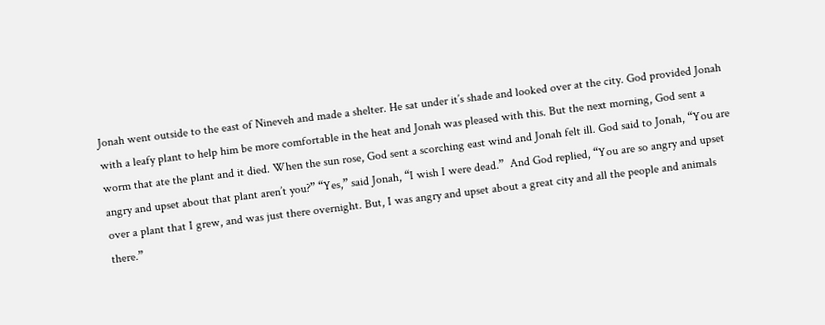Jonah went outside to the east of Nineveh and made a shelter. He sat under it’s shade and looked over at the city. God provided Jonah with a leafy plant to help him be more comfortable in the heat and Jonah was pleased with this. But the next morning, God sent a worm that ate the plant and it died. When the sun rose, God sent a scorching east wind and Jonah felt ill. God said to Jonah, “You are angry and upset about that plant aren’t you?” “Yes,” said Jonah, “I wish I were dead.”  And God replied, “You are so angry and upset over a plant that I grew, and was just there overnight. But, I was angry and upset about a great city and all the people and animals there.”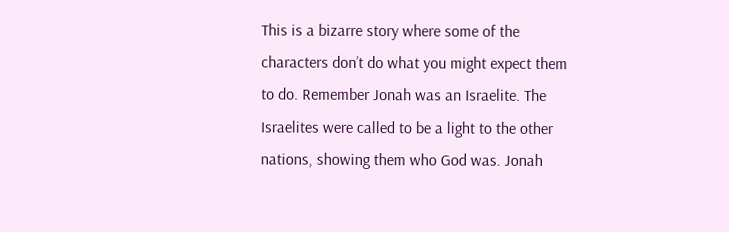This is a bizarre story where some of the characters don’t do what you might expect them to do. Remember Jonah was an Israelite. The Israelites were called to be a light to the other nations, showing them who God was. Jonah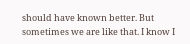should have known better. But sometimes we are like that. I know I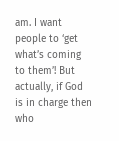am. I want people to ‘get what’s coming to them’! But actually, if God is in charge then who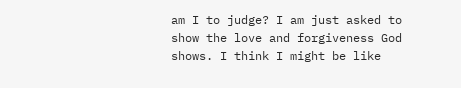am I to judge? I am just asked to show the love and forgiveness God shows. I think I might be like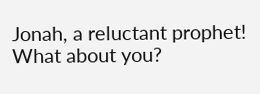Jonah, a reluctant prophet! What about you?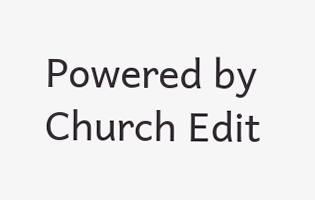Powered by Church Edit